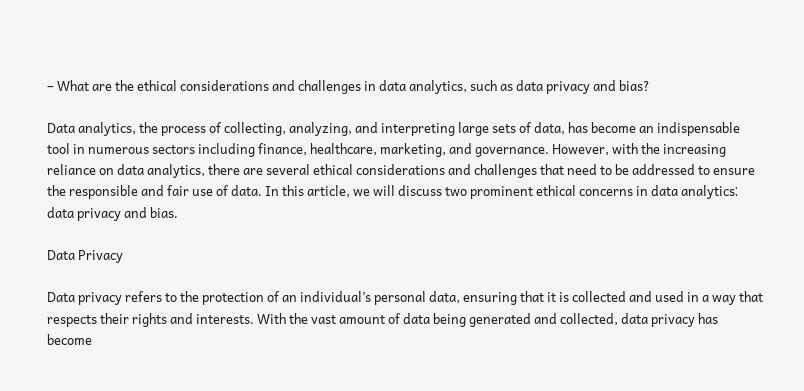– What are the ethical considerations and challenges in data analytics, such as data privacy and bias?

Data analytics, the process of collecting, analyzing, and interpreting large sets of data, has become an indispensable tool in numerous sectors including finance, healthcare, marketing, and governance․ However, with the increasing reliance on data analytics, there are several ethical considerations and challenges that need to be addressed to ensure the responsible and fair use of data․ In this article, we will discuss two prominent ethical concerns in data analytics⁚ data privacy and bias․

Data Privacy

Data privacy refers to the protection of an individual’s personal data, ensuring that it is collected and used in a way that respects their rights and interests․ With the vast amount of data being generated and collected, data privacy has become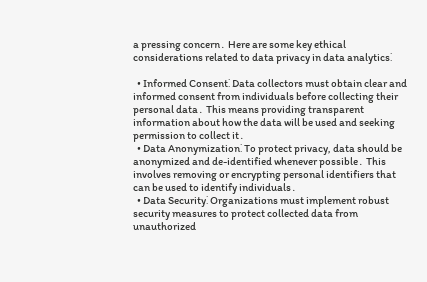a pressing concern․ Here are some key ethical considerations related to data privacy in data analytics⁚

  • Informed Consent⁚ Data collectors must obtain clear and informed consent from individuals before collecting their personal data․ This means providing transparent information about how the data will be used and seeking permission to collect it․
  • Data Anonymization⁚ To protect privacy, data should be anonymized and de-identified whenever possible․ This involves removing or encrypting personal identifiers that can be used to identify individuals․
  • Data Security⁚ Organizations must implement robust security measures to protect collected data from unauthorized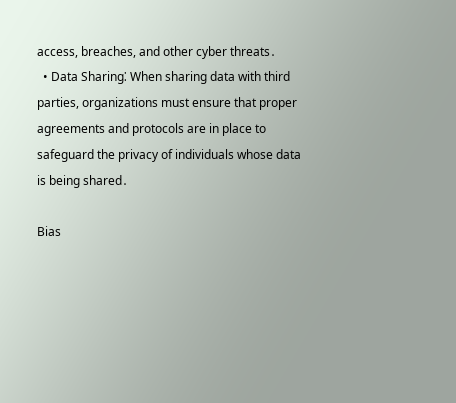access, breaches, and other cyber threats․
  • Data Sharing⁚ When sharing data with third parties, organizations must ensure that proper agreements and protocols are in place to safeguard the privacy of individuals whose data is being shared․

Bias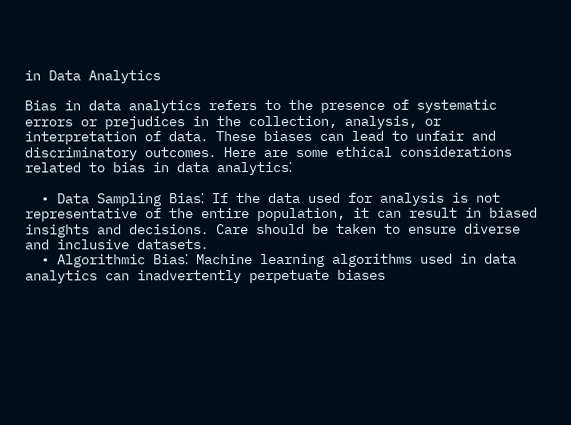in Data Analytics

Bias in data analytics refers to the presence of systematic errors or prejudices in the collection, analysis, or interpretation of data․ These biases can lead to unfair and discriminatory outcomes․ Here are some ethical considerations related to bias in data analytics⁚

  • Data Sampling Bias⁚ If the data used for analysis is not representative of the entire population, it can result in biased insights and decisions․ Care should be taken to ensure diverse and inclusive datasets․
  • Algorithmic Bias⁚ Machine learning algorithms used in data analytics can inadvertently perpetuate biases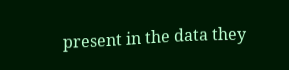present in the data they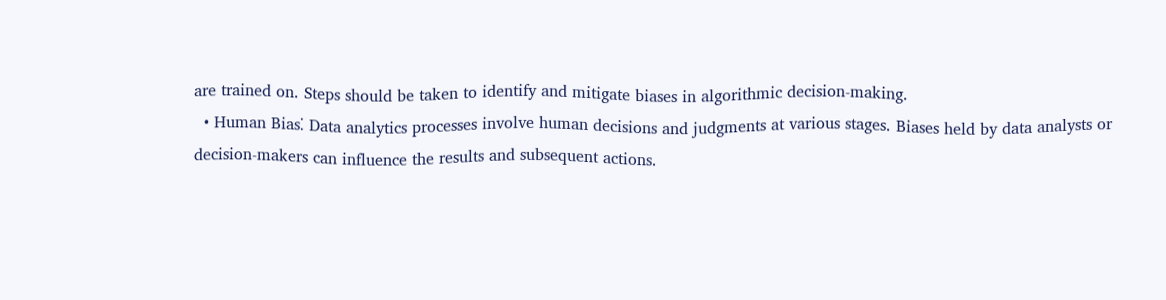are trained on․ Steps should be taken to identify and mitigate biases in algorithmic decision-making․
  • Human Bias⁚ Data analytics processes involve human decisions and judgments at various stages․ Biases held by data analysts or decision-makers can influence the results and subsequent actions․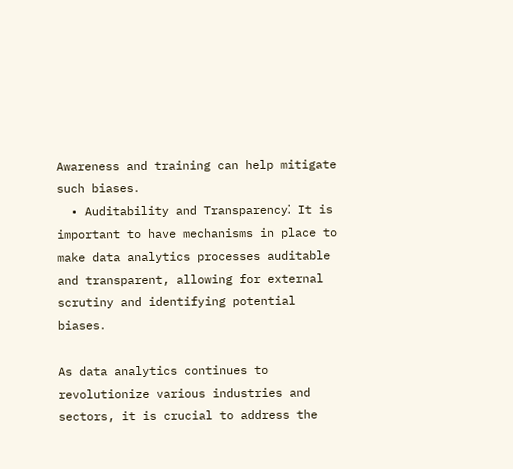Awareness and training can help mitigate such biases․
  • Auditability and Transparency⁚ It is important to have mechanisms in place to make data analytics processes auditable and transparent, allowing for external scrutiny and identifying potential biases․

As data analytics continues to revolutionize various industries and sectors, it is crucial to address the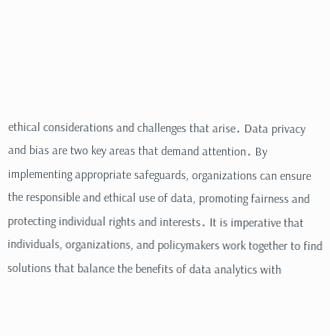ethical considerations and challenges that arise․ Data privacy and bias are two key areas that demand attention․ By implementing appropriate safeguards, organizations can ensure the responsible and ethical use of data, promoting fairness and protecting individual rights and interests․ It is imperative that individuals, organizations, and policymakers work together to find solutions that balance the benefits of data analytics with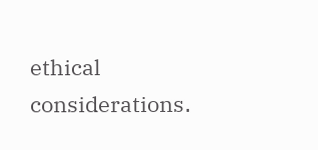ethical considerations․